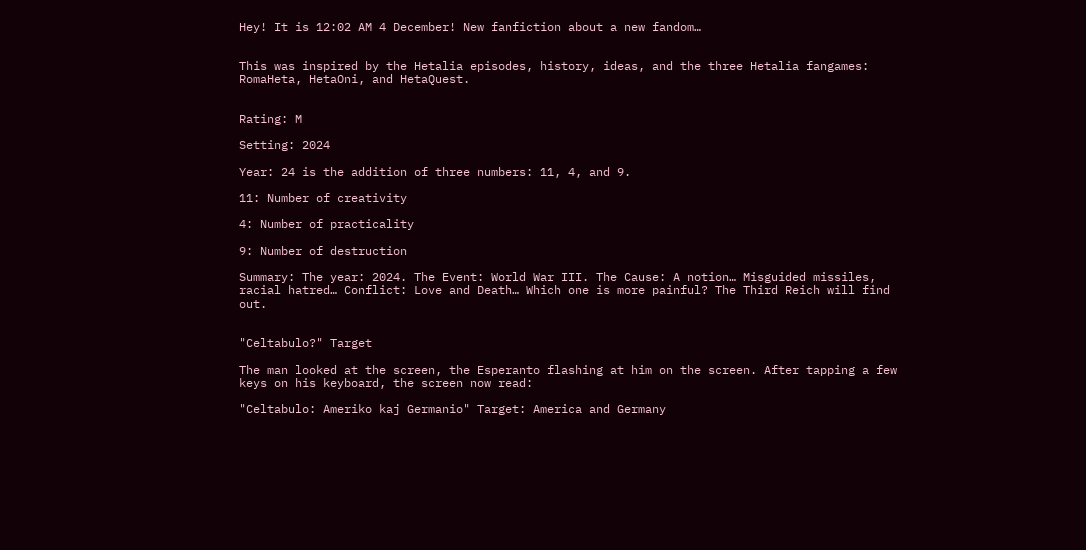Hey! It is 12:02 AM 4 December! New fanfiction about a new fandom…


This was inspired by the Hetalia episodes, history, ideas, and the three Hetalia fangames: RomaHeta, HetaOni, and HetaQuest.


Rating: M

Setting: 2024

Year: 24 is the addition of three numbers: 11, 4, and 9.

11: Number of creativity

4: Number of practicality

9: Number of destruction

Summary: The year: 2024. The Event: World War III. The Cause: A notion… Misguided missiles, racial hatred… Conflict: Love and Death… Which one is more painful? The Third Reich will find out.


"Celtabulo?" Target

The man looked at the screen, the Esperanto flashing at him on the screen. After tapping a few keys on his keyboard, the screen now read:

"Celtabulo: Ameriko kaj Germanio" Target: America and Germany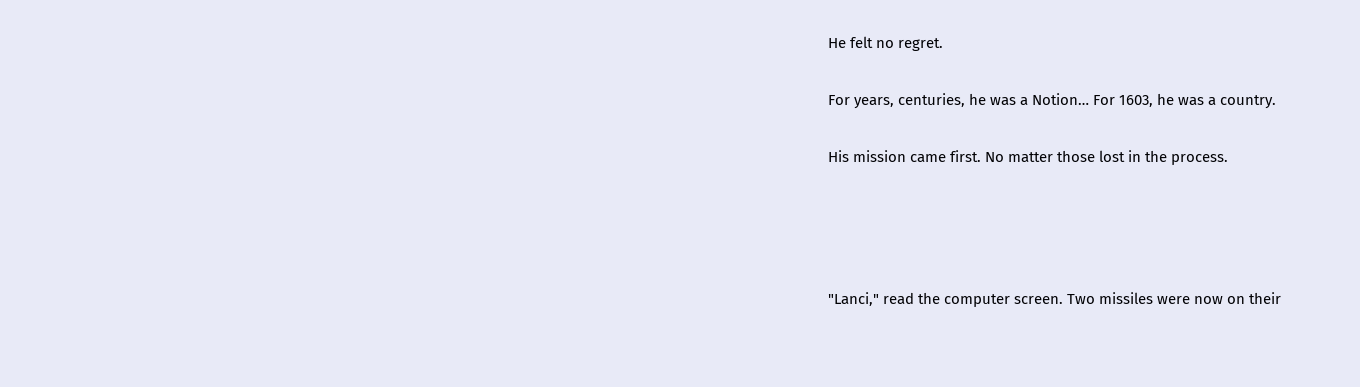He felt no regret.

For years, centuries, he was a Notion… For 1603, he was a country.

His mission came first. No matter those lost in the process.




"Lanci," read the computer screen. Two missiles were now on their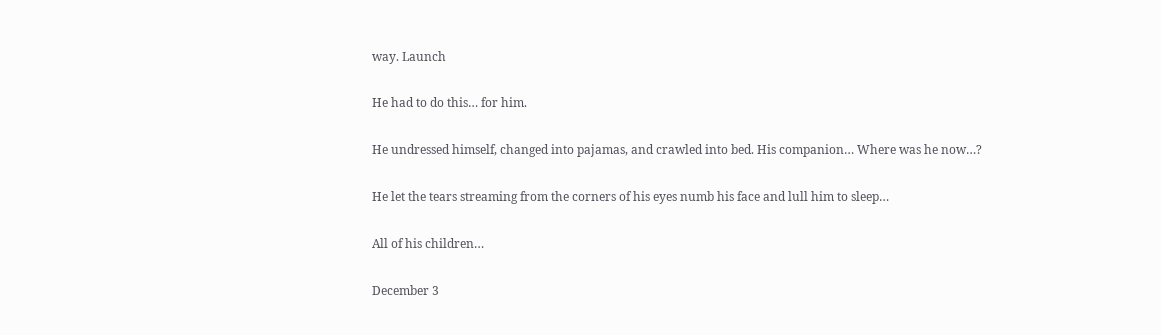way. Launch

He had to do this… for him.

He undressed himself, changed into pajamas, and crawled into bed. His companion… Where was he now…?

He let the tears streaming from the corners of his eyes numb his face and lull him to sleep…

All of his children…

December 3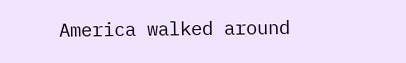America walked around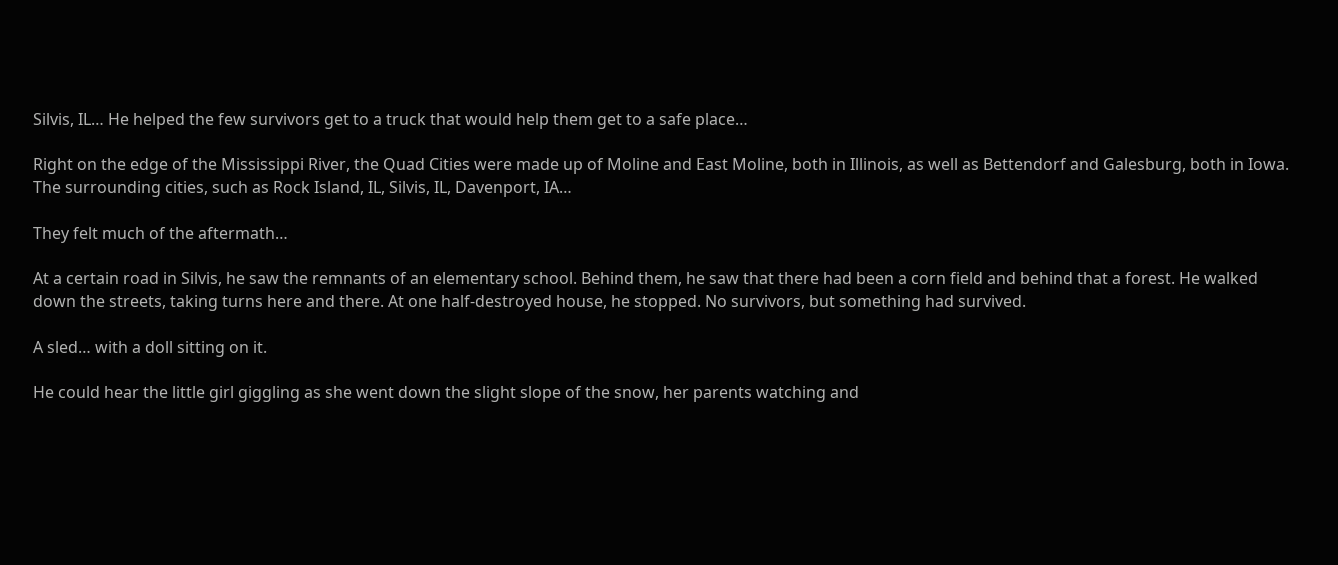Silvis, IL… He helped the few survivors get to a truck that would help them get to a safe place…

Right on the edge of the Mississippi River, the Quad Cities were made up of Moline and East Moline, both in Illinois, as well as Bettendorf and Galesburg, both in Iowa. The surrounding cities, such as Rock Island, IL, Silvis, IL, Davenport, IA…

They felt much of the aftermath…

At a certain road in Silvis, he saw the remnants of an elementary school. Behind them, he saw that there had been a corn field and behind that a forest. He walked down the streets, taking turns here and there. At one half-destroyed house, he stopped. No survivors, but something had survived.

A sled… with a doll sitting on it.

He could hear the little girl giggling as she went down the slight slope of the snow, her parents watching and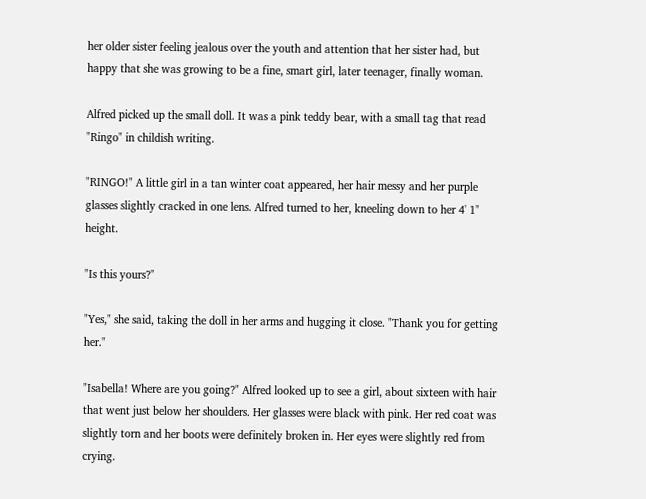her older sister feeling jealous over the youth and attention that her sister had, but happy that she was growing to be a fine, smart girl, later teenager, finally woman.

Alfred picked up the small doll. It was a pink teddy bear, with a small tag that read "Ringo" in childish writing.

"RINGO!" A little girl in a tan winter coat appeared, her hair messy and her purple glasses slightly cracked in one lens. Alfred turned to her, kneeling down to her 4' 1" height.

"Is this yours?"

"Yes," she said, taking the doll in her arms and hugging it close. "Thank you for getting her."

"Isabella! Where are you going?" Alfred looked up to see a girl, about sixteen with hair that went just below her shoulders. Her glasses were black with pink. Her red coat was slightly torn and her boots were definitely broken in. Her eyes were slightly red from crying.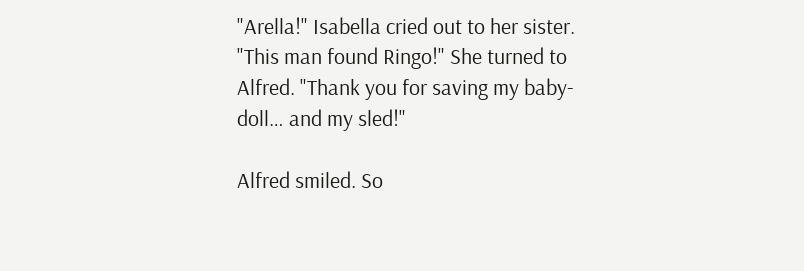"Arella!" Isabella cried out to her sister. "This man found Ringo!" She turned to Alfred. "Thank you for saving my baby-doll… and my sled!"

Alfred smiled. So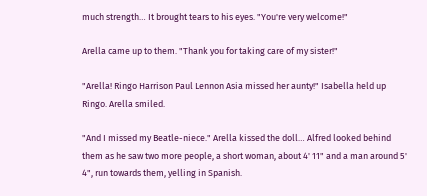much strength… It brought tears to his eyes. "You're very welcome!"

Arella came up to them. "Thank you for taking care of my sister!"

"Arella! Ringo Harrison Paul Lennon Asia missed her aunty!" Isabella held up Ringo. Arella smiled.

"And I missed my Beatle-niece." Arella kissed the doll… Alfred looked behind them as he saw two more people, a short woman, about 4' 11" and a man around 5' 4", run towards them, yelling in Spanish.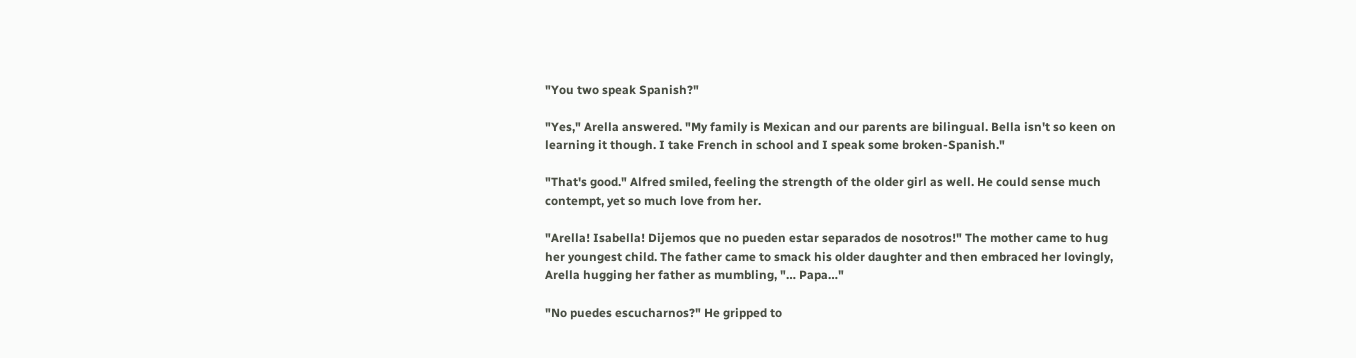"You two speak Spanish?"

"Yes," Arella answered. "My family is Mexican and our parents are bilingual. Bella isn't so keen on learning it though. I take French in school and I speak some broken-Spanish."

"That's good." Alfred smiled, feeling the strength of the older girl as well. He could sense much contempt, yet so much love from her.

"Arella! Isabella! Dijemos que no pueden estar separados de nosotros!" The mother came to hug her youngest child. The father came to smack his older daughter and then embraced her lovingly, Arella hugging her father as mumbling, "… Papa…"

"No puedes escucharnos?" He gripped to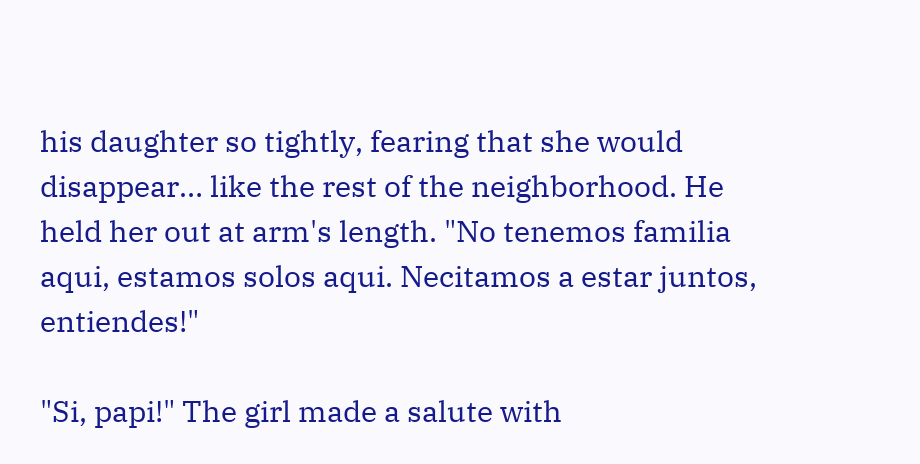his daughter so tightly, fearing that she would disappear… like the rest of the neighborhood. He held her out at arm's length. "No tenemos familia aqui, estamos solos aqui. Necitamos a estar juntos, entiendes!"

"Si, papi!" The girl made a salute with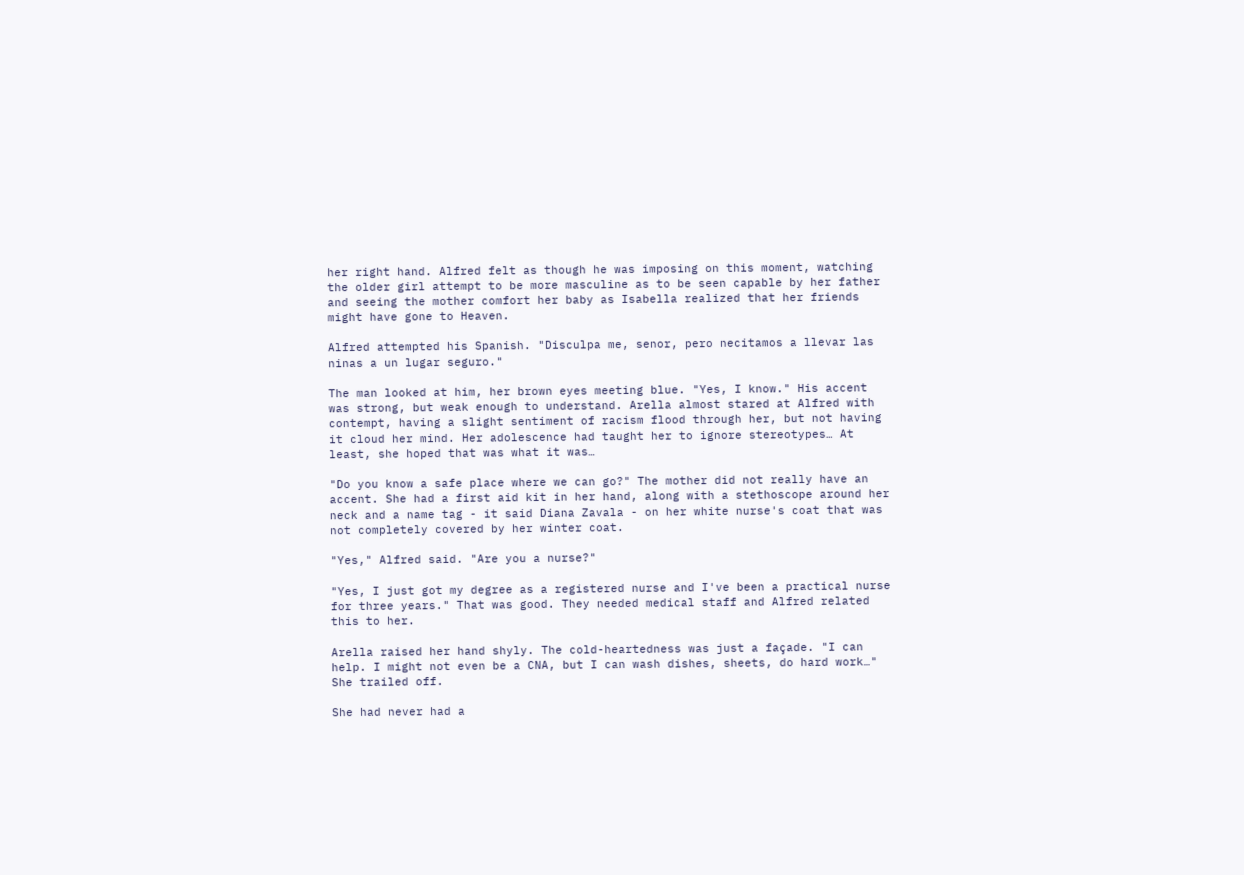her right hand. Alfred felt as though he was imposing on this moment, watching the older girl attempt to be more masculine as to be seen capable by her father and seeing the mother comfort her baby as Isabella realized that her friends might have gone to Heaven.

Alfred attempted his Spanish. "Disculpa me, senor, pero necitamos a llevar las ninas a un lugar seguro."

The man looked at him, her brown eyes meeting blue. "Yes, I know." His accent was strong, but weak enough to understand. Arella almost stared at Alfred with contempt, having a slight sentiment of racism flood through her, but not having it cloud her mind. Her adolescence had taught her to ignore stereotypes… At least, she hoped that was what it was…

"Do you know a safe place where we can go?" The mother did not really have an accent. She had a first aid kit in her hand, along with a stethoscope around her neck and a name tag - it said Diana Zavala - on her white nurse's coat that was not completely covered by her winter coat.

"Yes," Alfred said. "Are you a nurse?"

"Yes, I just got my degree as a registered nurse and I've been a practical nurse for three years." That was good. They needed medical staff and Alfred related this to her.

Arella raised her hand shyly. The cold-heartedness was just a façade. "I can help. I might not even be a CNA, but I can wash dishes, sheets, do hard work…" She trailed off.

She had never had a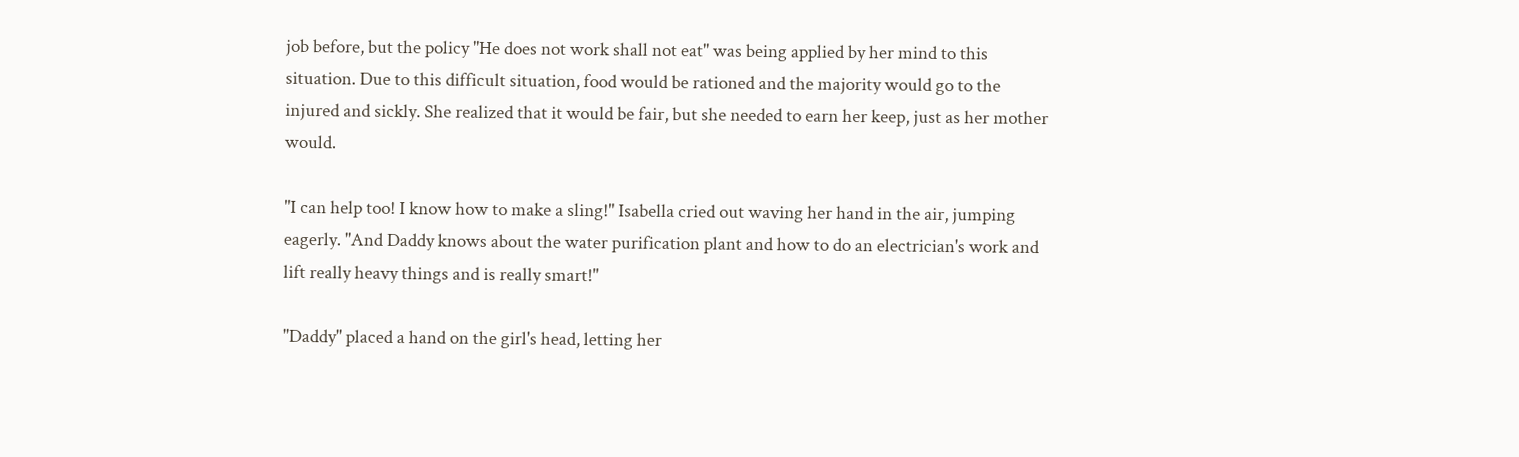job before, but the policy "He does not work shall not eat" was being applied by her mind to this situation. Due to this difficult situation, food would be rationed and the majority would go to the injured and sickly. She realized that it would be fair, but she needed to earn her keep, just as her mother would.

"I can help too! I know how to make a sling!" Isabella cried out waving her hand in the air, jumping eagerly. "And Daddy knows about the water purification plant and how to do an electrician's work and lift really heavy things and is really smart!"

"Daddy" placed a hand on the girl's head, letting her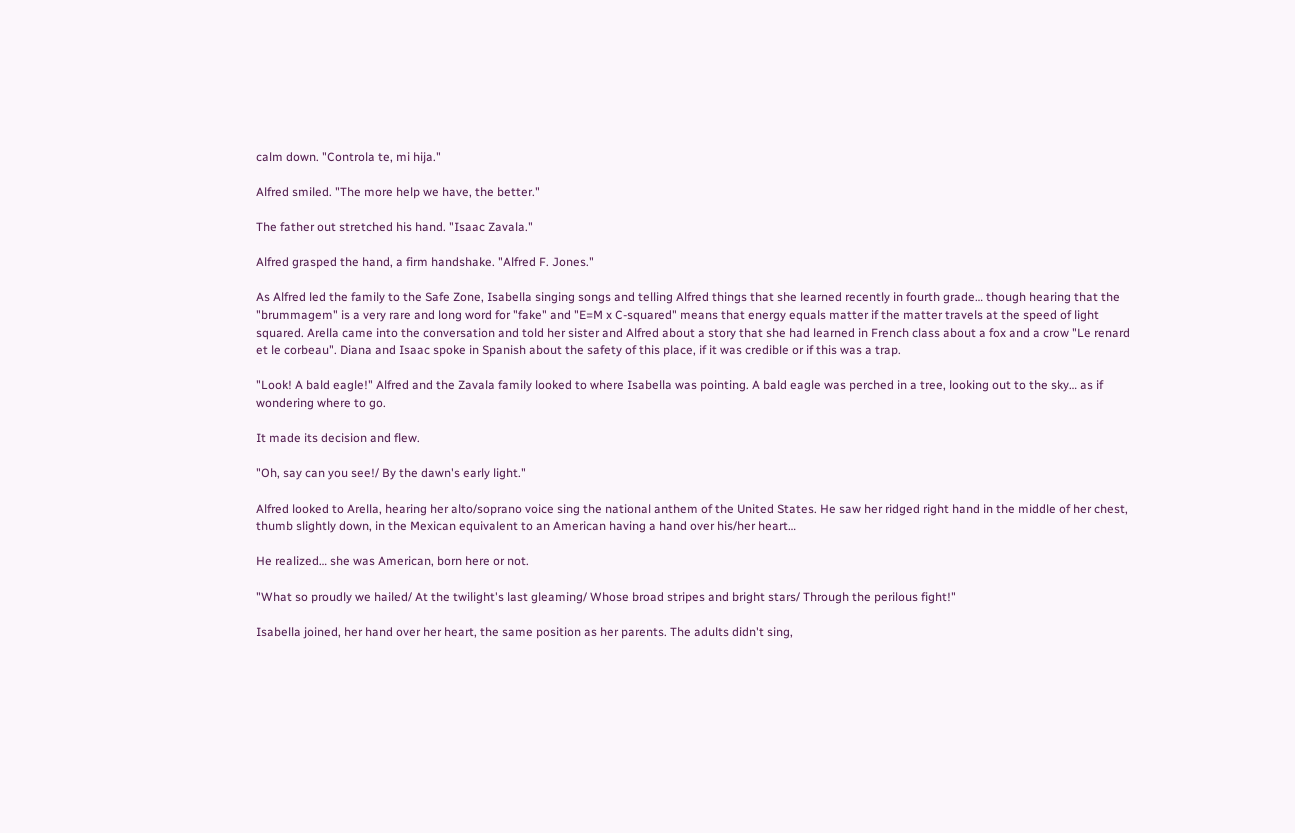calm down. "Controla te, mi hija."

Alfred smiled. "The more help we have, the better."

The father out stretched his hand. "Isaac Zavala."

Alfred grasped the hand, a firm handshake. "Alfred F. Jones."

As Alfred led the family to the Safe Zone, Isabella singing songs and telling Alfred things that she learned recently in fourth grade… though hearing that the "brummagem" is a very rare and long word for "fake" and "E=M x C-squared" means that energy equals matter if the matter travels at the speed of light squared. Arella came into the conversation and told her sister and Alfred about a story that she had learned in French class about a fox and a crow "Le renard et le corbeau". Diana and Isaac spoke in Spanish about the safety of this place, if it was credible or if this was a trap.

"Look! A bald eagle!" Alfred and the Zavala family looked to where Isabella was pointing. A bald eagle was perched in a tree, looking out to the sky… as if wondering where to go.

It made its decision and flew.

"Oh, say can you see!/ By the dawn's early light."

Alfred looked to Arella, hearing her alto/soprano voice sing the national anthem of the United States. He saw her ridged right hand in the middle of her chest, thumb slightly down, in the Mexican equivalent to an American having a hand over his/her heart…

He realized… she was American, born here or not.

"What so proudly we hailed/ At the twilight's last gleaming/ Whose broad stripes and bright stars/ Through the perilous fight!"

Isabella joined, her hand over her heart, the same position as her parents. The adults didn't sing,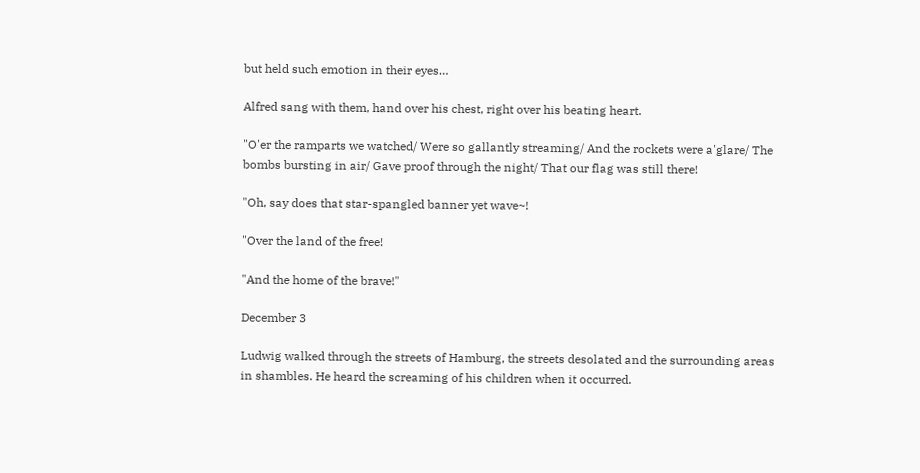but held such emotion in their eyes…

Alfred sang with them, hand over his chest, right over his beating heart.

"O'er the ramparts we watched/ Were so gallantly streaming/ And the rockets were a'glare/ The bombs bursting in air/ Gave proof through the night/ That our flag was still there!

"Oh, say does that star-spangled banner yet wave~!

"Over the land of the free!

"And the home of the brave!"

December 3

Ludwig walked through the streets of Hamburg, the streets desolated and the surrounding areas in shambles. He heard the screaming of his children when it occurred.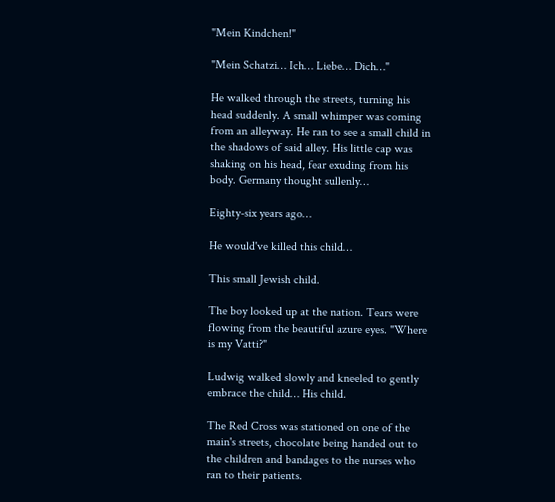"Mein Kindchen!"

"Mein Schatzi… Ich… Liebe… Dich…"

He walked through the streets, turning his head suddenly. A small whimper was coming from an alleyway. He ran to see a small child in the shadows of said alley. His little cap was shaking on his head, fear exuding from his body. Germany thought sullenly…

Eighty-six years ago…

He would've killed this child…

This small Jewish child.

The boy looked up at the nation. Tears were flowing from the beautiful azure eyes. "Where is my Vatti?"

Ludwig walked slowly and kneeled to gently embrace the child… His child.

The Red Cross was stationed on one of the main's streets, chocolate being handed out to the children and bandages to the nurses who ran to their patients.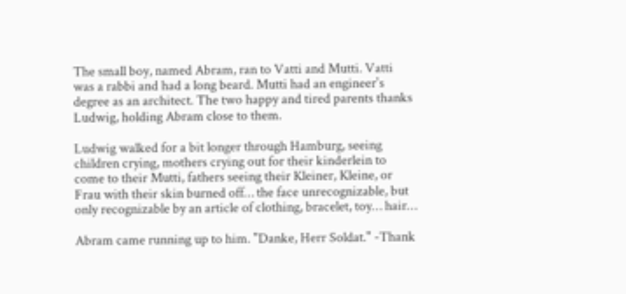The small boy, named Abram, ran to Vatti and Mutti. Vatti was a rabbi and had a long beard. Mutti had an engineer's degree as an architect. The two happy and tired parents thanks Ludwig, holding Abram close to them.

Ludwig walked for a bit longer through Hamburg, seeing children crying, mothers crying out for their kinderlein to come to their Mutti, fathers seeing their Kleiner, Kleine, or Frau with their skin burned off… the face unrecognizable, but only recognizable by an article of clothing, bracelet, toy… hair…

Abram came running up to him. "Danke, Herr Soldat." -Thank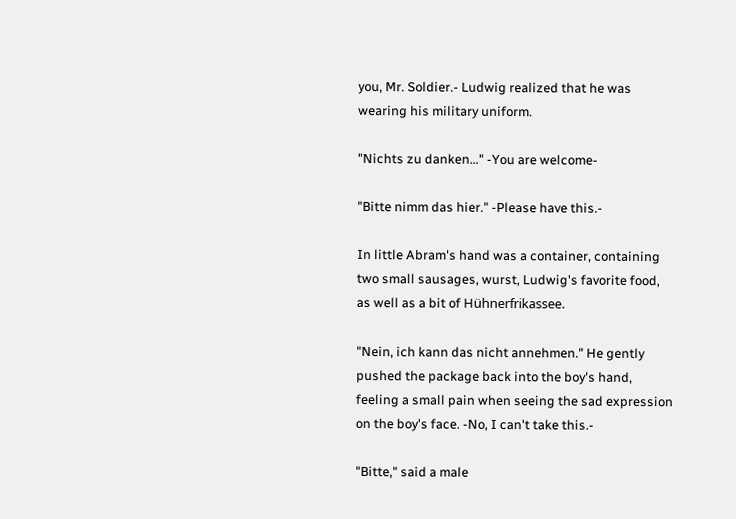you, Mr. Soldier.- Ludwig realized that he was wearing his military uniform.

"Nichts zu danken…" -You are welcome-

"Bitte nimm das hier." -Please have this.-

In little Abram's hand was a container, containing two small sausages, wurst, Ludwig's favorite food, as well as a bit of Hühnerfrikassee.

"Nein, ich kann das nicht annehmen." He gently pushed the package back into the boy's hand, feeling a small pain when seeing the sad expression on the boy's face. -No, I can't take this.-

"Bitte," said a male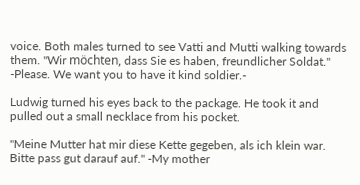voice. Both males turned to see Vatti and Mutti walking towards them. "Wir möchten, dass Sie es haben, freundlicher Soldat." -Please. We want you to have it kind soldier.-

Ludwig turned his eyes back to the package. He took it and pulled out a small necklace from his pocket.

"Meine Mutter hat mir diese Kette gegeben, als ich klein war. Bitte pass gut darauf auf." -My mother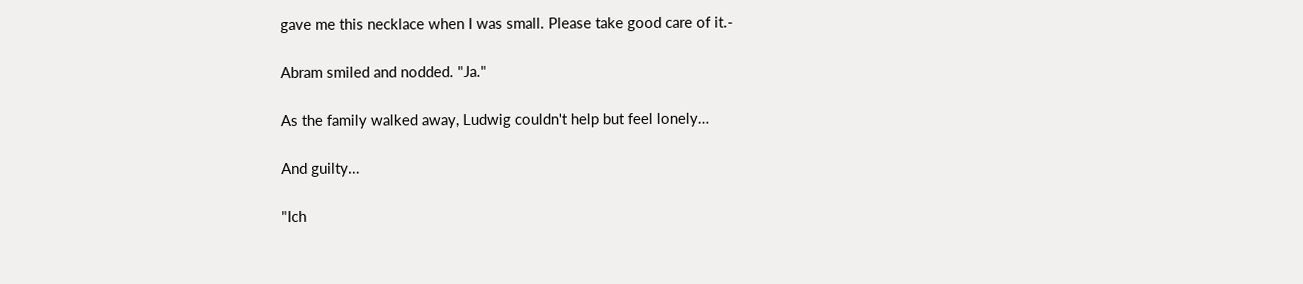gave me this necklace when I was small. Please take good care of it.-

Abram smiled and nodded. "Ja."

As the family walked away, Ludwig couldn't help but feel lonely…

And guilty…

"Ich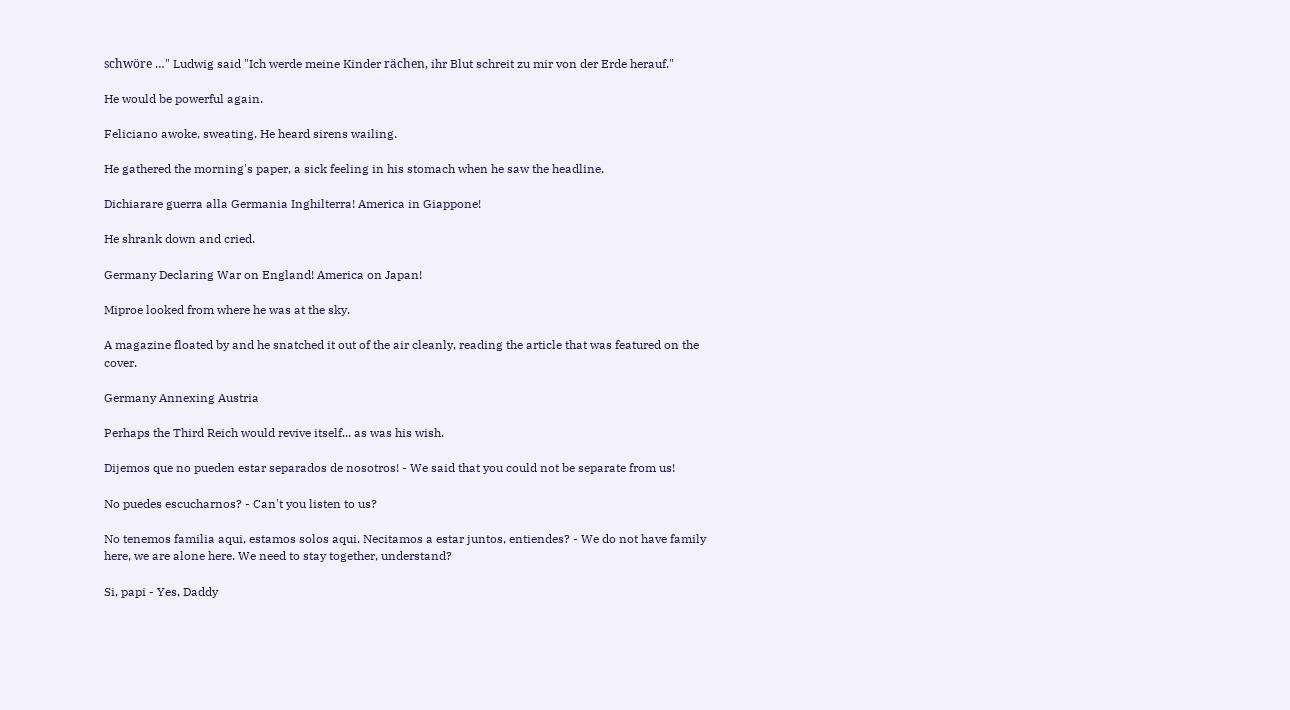schwöre …" Ludwig said "Ich werde meine Kinder rächen, ihr Blut schreit zu mir von der Erde herauf."

He would be powerful again.

Feliciano awoke, sweating. He heard sirens wailing.

He gathered the morning's paper, a sick feeling in his stomach when he saw the headline.

Dichiarare guerra alla Germania Inghilterra! America in Giappone!

He shrank down and cried.

Germany Declaring War on England! America on Japan!

Miproe looked from where he was at the sky.

A magazine floated by and he snatched it out of the air cleanly, reading the article that was featured on the cover.

Germany Annexing Austria

Perhaps the Third Reich would revive itself... as was his wish.

Dijemos que no pueden estar separados de nosotros! - We said that you could not be separate from us!

No puedes escucharnos? - Can't you listen to us?

No tenemos familia aqui, estamos solos aqui. Necitamos a estar juntos, entiendes? - We do not have family here, we are alone here. We need to stay together, understand?

Si, papi - Yes, Daddy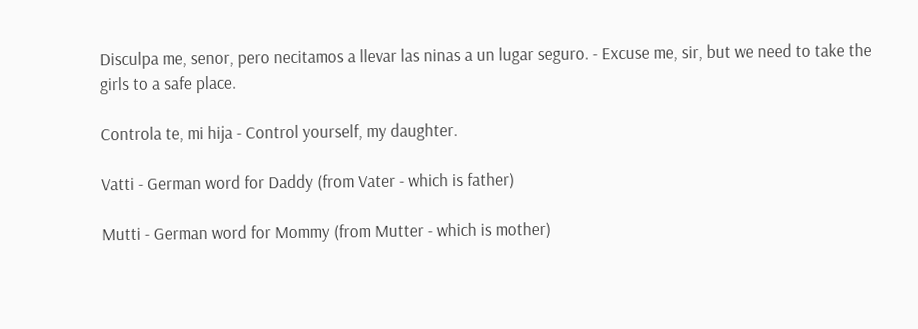Disculpa me, senor, pero necitamos a llevar las ninas a un lugar seguro. - Excuse me, sir, but we need to take the girls to a safe place.

Controla te, mi hija - Control yourself, my daughter.

Vatti - German word for Daddy (from Vater - which is father)

Mutti - German word for Mommy (from Mutter - which is mother)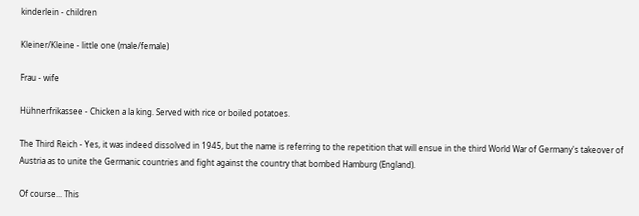kinderlein - children

Kleiner/Kleine - little one (male/female)

Frau - wife

Hühnerfrikassee - Chicken a la king. Served with rice or boiled potatoes.

The Third Reich - Yes, it was indeed dissolved in 1945, but the name is referring to the repetition that will ensue in the third World War of Germany's takeover of Austria as to unite the Germanic countries and fight against the country that bombed Hamburg (England).

Of course... This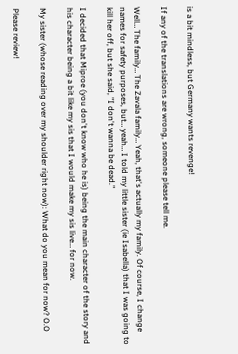is a bit mindless, but Germany wants revenge!

If any of the translations are wrong, someone please tell me.

Well… The family… The Zavala family… Yeah, that's actually my family. Of course, I change names for safety purposes, but… yeah… I told my little sister (ie Isabella) that I was going to kill her off, but she said, "I don't wanna be dead."

I decided that Miproe (you don't know who he is) being the main character of the story and his character being a bit like my sis that I would make my sis live… for now.

My sister (whose reading over my shoulder right now): What do you mean for now? O.O

Please review!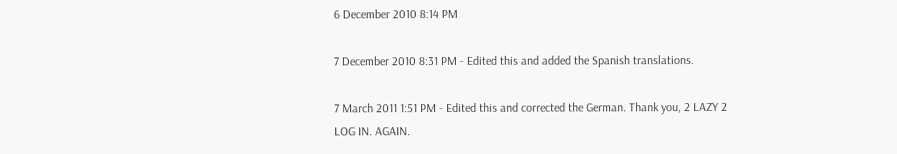6 December 2010 8:14 PM

7 December 2010 8:31 PM - Edited this and added the Spanish translations.

7 March 2011 1:51 PM - Edited this and corrected the German. Thank you, 2 LAZY 2 LOG IN. AGAIN.